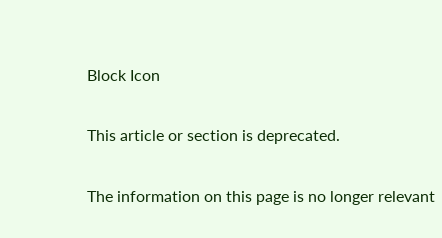Block Icon

This article or section is deprecated.

The information on this page is no longer relevant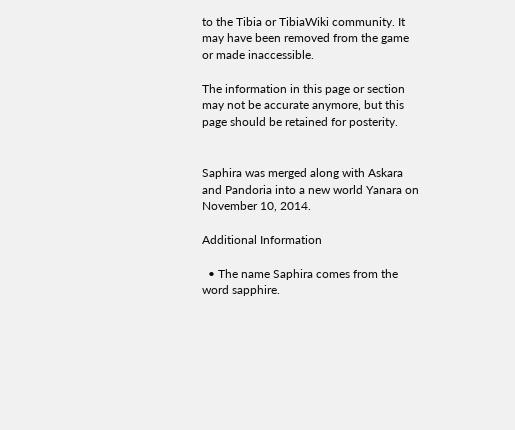to the Tibia or TibiaWiki community. It may have been removed from the game or made inaccessible.

The information in this page or section may not be accurate anymore, but this page should be retained for posterity.


Saphira was merged along with Askara and Pandoria into a new world Yanara on November 10, 2014.

Additional Information

  • The name Saphira comes from the word sapphire.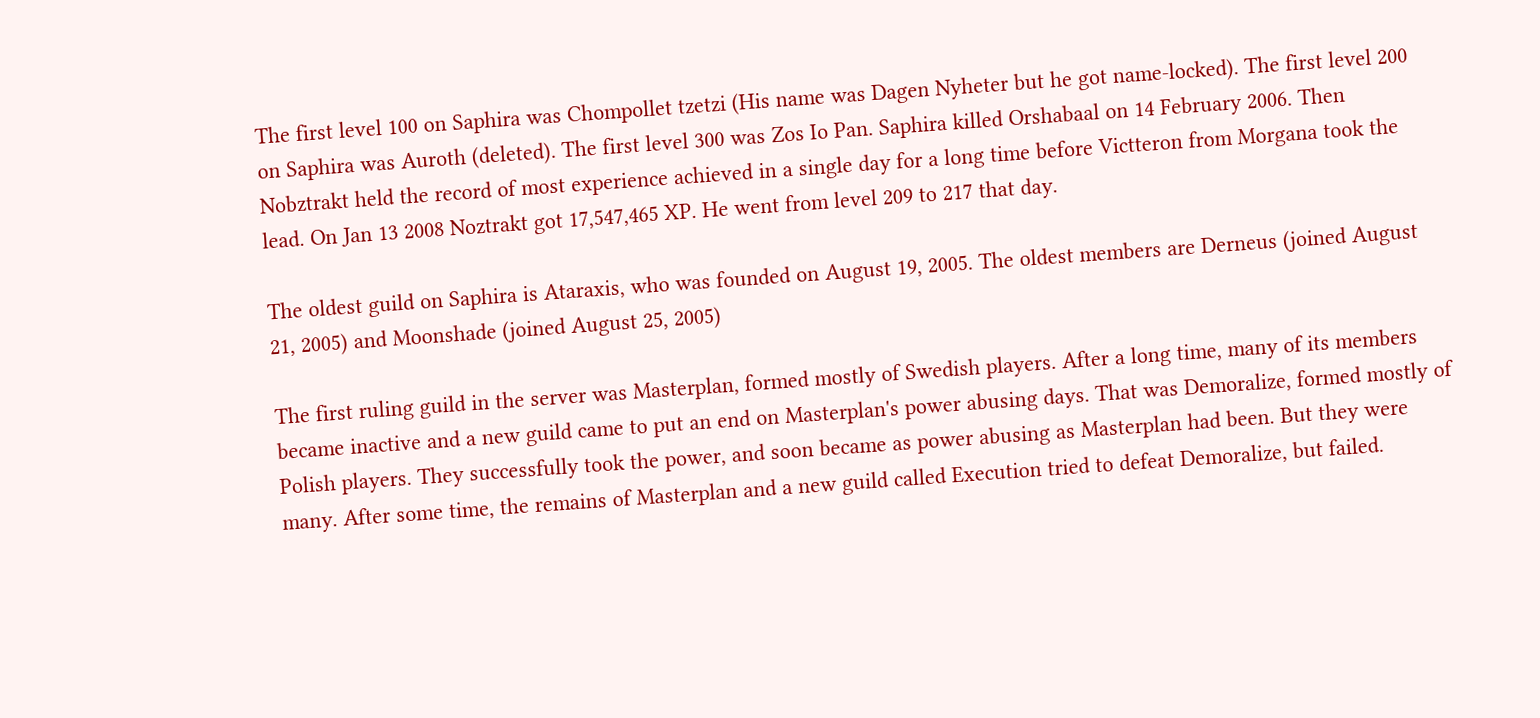The first level 100 on Saphira was Chompollet tzetzi (His name was Dagen Nyheter but he got name-locked). The first level 200 on Saphira was Auroth (deleted). The first level 300 was Zos Io Pan. Saphira killed Orshabaal on 14 February 2006. Then Nobztrakt held the record of most experience achieved in a single day for a long time before Victteron from Morgana took the lead. On Jan 13 2008 Noztrakt got 17,547,465 XP. He went from level 209 to 217 that day.

The oldest guild on Saphira is Ataraxis, who was founded on August 19, 2005. The oldest members are Derneus (joined August 21, 2005) and Moonshade (joined August 25, 2005)

The first ruling guild in the server was Masterplan, formed mostly of Swedish players. After a long time, many of its members became inactive and a new guild came to put an end on Masterplan's power abusing days. That was Demoralize, formed mostly of Polish players. They successfully took the power, and soon became as power abusing as Masterplan had been. But they were many. After some time, the remains of Masterplan and a new guild called Execution tried to defeat Demoralize, but failed.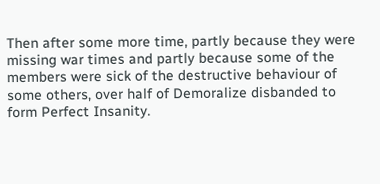Then after some more time, partly because they were missing war times and partly because some of the members were sick of the destructive behaviour of some others, over half of Demoralize disbanded to form Perfect Insanity.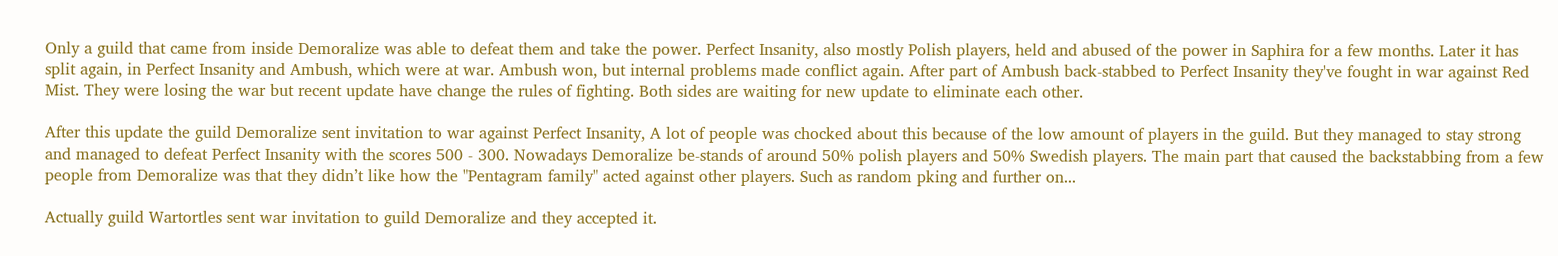Only a guild that came from inside Demoralize was able to defeat them and take the power. Perfect Insanity, also mostly Polish players, held and abused of the power in Saphira for a few months. Later it has split again, in Perfect Insanity and Ambush, which were at war. Ambush won, but internal problems made conflict again. After part of Ambush back-stabbed to Perfect Insanity they've fought in war against Red Mist. They were losing the war but recent update have change the rules of fighting. Both sides are waiting for new update to eliminate each other.

After this update the guild Demoralize sent invitation to war against Perfect Insanity, A lot of people was chocked about this because of the low amount of players in the guild. But they managed to stay strong and managed to defeat Perfect Insanity with the scores 500 - 300. Nowadays Demoralize be-stands of around 50% polish players and 50% Swedish players. The main part that caused the backstabbing from a few people from Demoralize was that they didn’t like how the "Pentagram family" acted against other players. Such as random pking and further on...

Actually guild Wartortles sent war invitation to guild Demoralize and they accepted it.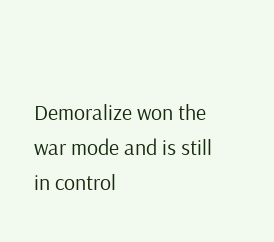Demoralize won the war mode and is still in control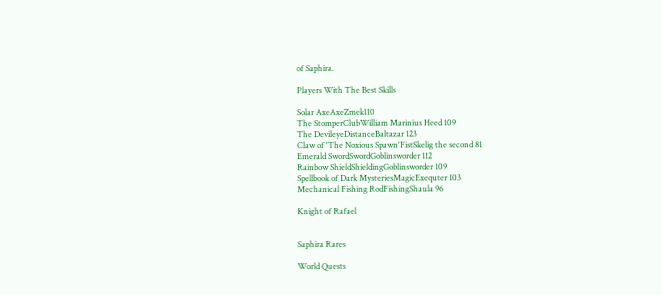of Saphira.

Players With The Best Skills

Solar AxeAxeZmek110
The StomperClubWilliam Marinius Heed 109
The DevileyeDistanceBaltazar 123
Claw of 'The Noxious Spawn'FistSkelig the second 81
Emerald SwordSwordGoblinsworder 112
Rainbow ShieldShieldingGoblinsworder 109
Spellbook of Dark MysteriesMagicExequter 103
Mechanical Fishing RodFishingShaula 96

Knight of Rafael


Saphira Rares

World Quests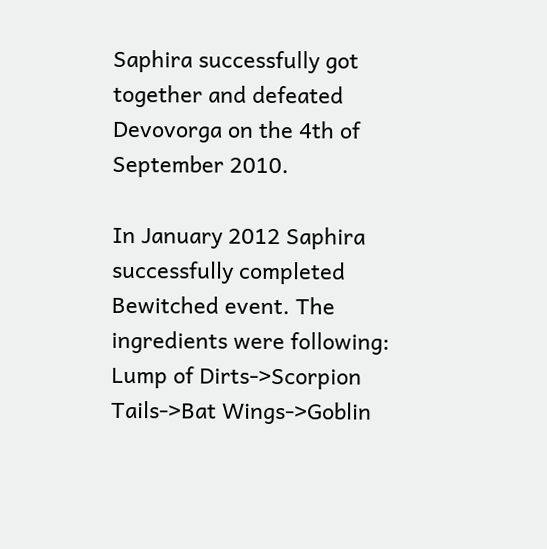Saphira successfully got together and defeated Devovorga on the 4th of September 2010.

In January 2012 Saphira successfully completed Bewitched event. The ingredients were following: Lump of Dirts->Scorpion Tails->Bat Wings->Goblin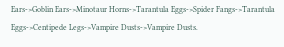Ears->Goblin Ears->Minotaur Horns->Tarantula Eggs->Spider Fangs->Tarantula Eggs->Centipede Legs->Vampire Dusts->Vampire Dusts.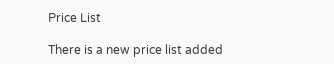Price List

There is a new price list added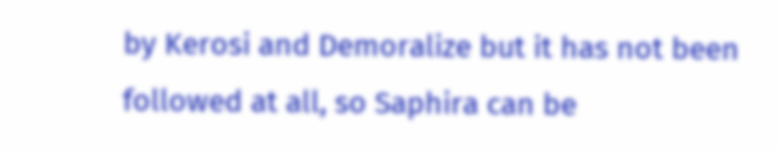by Kerosi and Demoralize but it has not been followed at all, so Saphira can be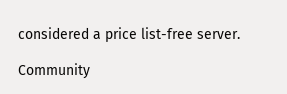considered a price list-free server.

Community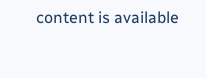content is available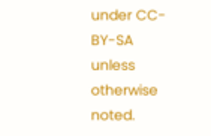under CC-BY-SA unless otherwise noted.